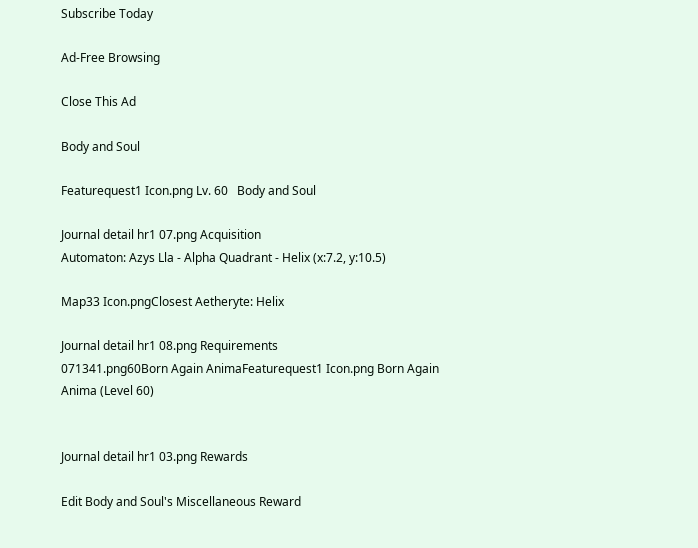Subscribe Today

Ad-Free Browsing

Close This Ad

Body and Soul

Featurequest1 Icon.png Lv. 60   Body and Soul

Journal detail hr1 07.png Acquisition
Automaton: Azys Lla - Alpha Quadrant - Helix (x:7.2, y:10.5)

Map33 Icon.pngClosest Aetheryte: Helix

Journal detail hr1 08.png Requirements
071341.png60Born Again AnimaFeaturequest1 Icon.png Born Again Anima (Level 60)


Journal detail hr1 03.png Rewards

Edit Body and Soul's Miscellaneous Reward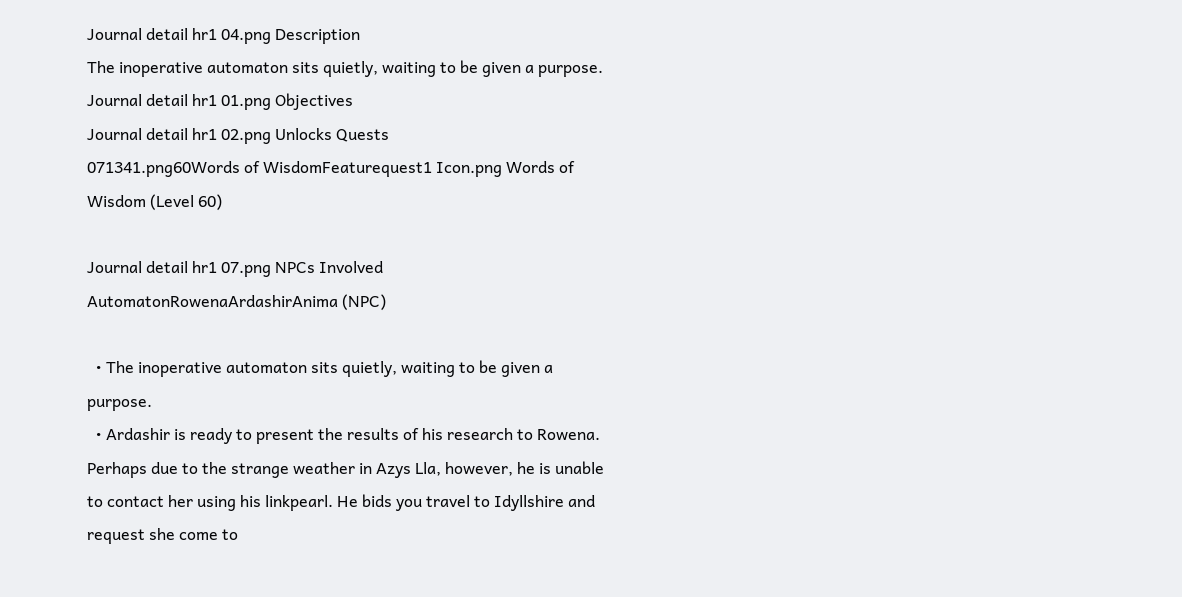Journal detail hr1 04.png Description
The inoperative automaton sits quietly, waiting to be given a purpose.
Journal detail hr1 01.png Objectives
Journal detail hr1 02.png Unlocks Quests
071341.png60Words of WisdomFeaturequest1 Icon.png Words of Wisdom (Level 60)

Journal detail hr1 07.png NPCs Involved
AutomatonRowenaArdashirAnima (NPC)

  • The inoperative automaton sits quietly, waiting to be given a purpose.
  • Ardashir is ready to present the results of his research to Rowena. Perhaps due to the strange weather in Azys Lla, however, he is unable to contact her using his linkpearl. He bids you travel to Idyllshire and request she come to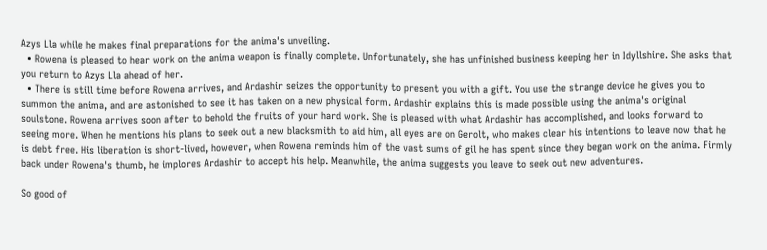Azys Lla while he makes final preparations for the anima's unveiling.
  • Rowena is pleased to hear work on the anima weapon is finally complete. Unfortunately, she has unfinished business keeping her in Idyllshire. She asks that you return to Azys Lla ahead of her.
  • There is still time before Rowena arrives, and Ardashir seizes the opportunity to present you with a gift. You use the strange device he gives you to summon the anima, and are astonished to see it has taken on a new physical form. Ardashir explains this is made possible using the anima's original soulstone. Rowena arrives soon after to behold the fruits of your hard work. She is pleased with what Ardashir has accomplished, and looks forward to seeing more. When he mentions his plans to seek out a new blacksmith to aid him, all eyes are on Gerolt, who makes clear his intentions to leave now that he is debt free. His liberation is short-lived, however, when Rowena reminds him of the vast sums of gil he has spent since they began work on the anima. Firmly back under Rowena's thumb, he implores Ardashir to accept his help. Meanwhile, the anima suggests you leave to seek out new adventures.

So good of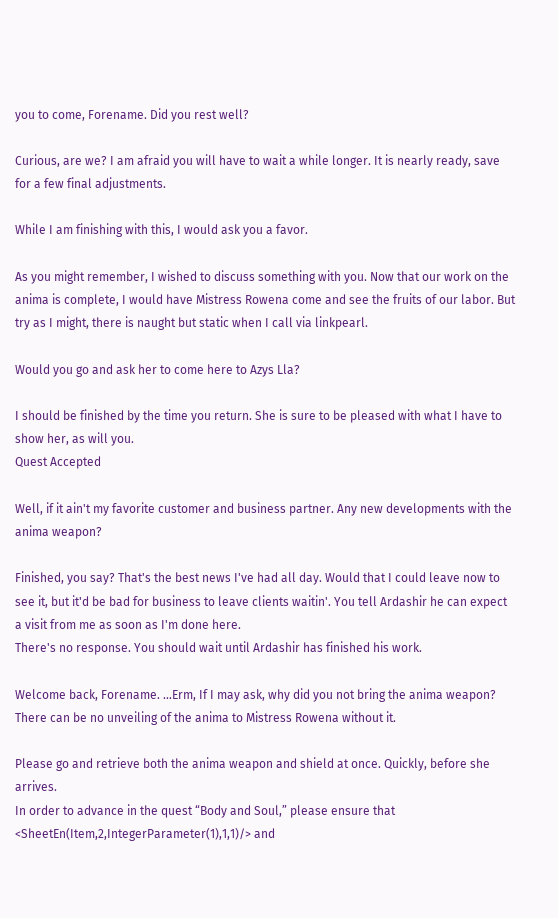you to come, Forename. Did you rest well?

Curious, are we? I am afraid you will have to wait a while longer. It is nearly ready, save for a few final adjustments.

While I am finishing with this, I would ask you a favor.

As you might remember, I wished to discuss something with you. Now that our work on the anima is complete, I would have Mistress Rowena come and see the fruits of our labor. But try as I might, there is naught but static when I call via linkpearl.

Would you go and ask her to come here to Azys Lla?

I should be finished by the time you return. She is sure to be pleased with what I have to show her, as will you.
Quest Accepted

Well, if it ain't my favorite customer and business partner. Any new developments with the anima weapon?

Finished, you say? That's the best news I've had all day. Would that I could leave now to see it, but it'd be bad for business to leave clients waitin'. You tell Ardashir he can expect a visit from me as soon as I'm done here.
There's no response. You should wait until Ardashir has finished his work.

Welcome back, Forename. ...Erm, If I may ask, why did you not bring the anima weapon? There can be no unveiling of the anima to Mistress Rowena without it.

Please go and retrieve both the anima weapon and shield at once. Quickly, before she arrives.
In order to advance in the quest “Body and Soul,” please ensure that <SheetEn(Item,2,IntegerParameter(1),1,1)/> and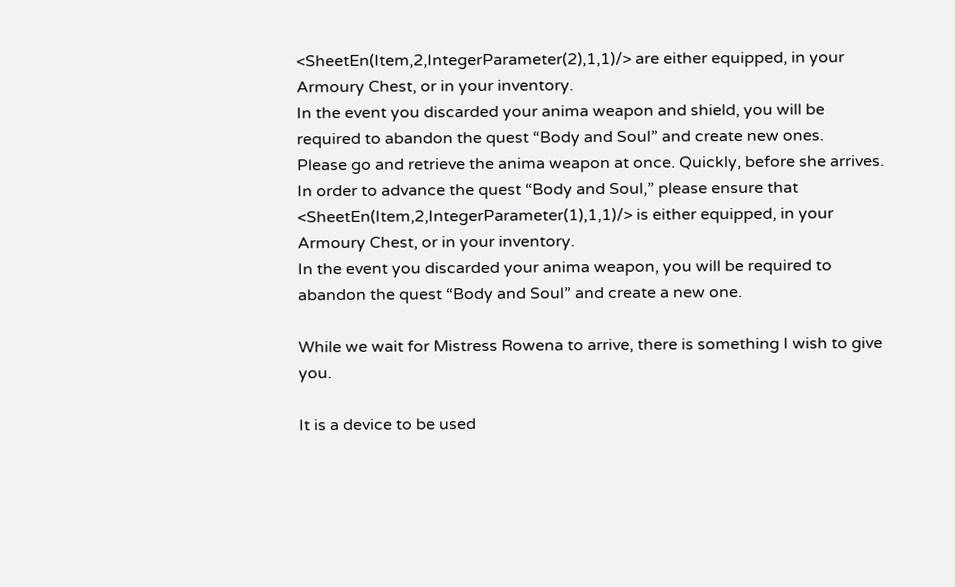<SheetEn(Item,2,IntegerParameter(2),1,1)/> are either equipped, in your Armoury Chest, or in your inventory.
In the event you discarded your anima weapon and shield, you will be required to abandon the quest “Body and Soul” and create new ones.
Please go and retrieve the anima weapon at once. Quickly, before she arrives.
In order to advance the quest “Body and Soul,” please ensure that <SheetEn(Item,2,IntegerParameter(1),1,1)/> is either equipped, in your Armoury Chest, or in your inventory.
In the event you discarded your anima weapon, you will be required to abandon the quest “Body and Soul” and create a new one.

While we wait for Mistress Rowena to arrive, there is something I wish to give you.

It is a device to be used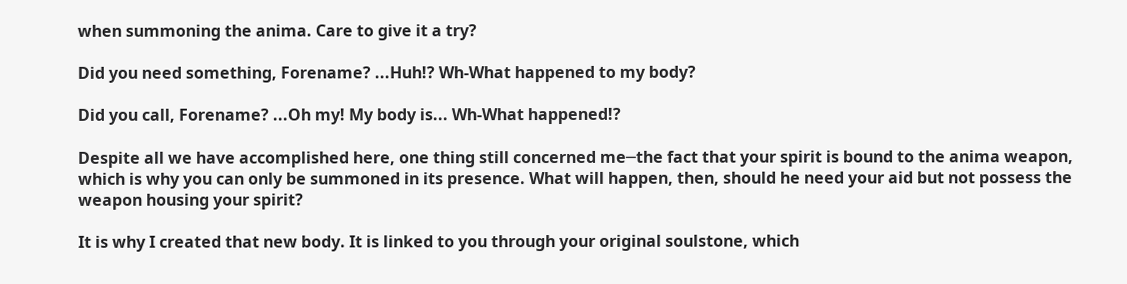when summoning the anima. Care to give it a try?

Did you need something, Forename? ...Huh!? Wh-What happened to my body?

Did you call, Forename? ...Oh my! My body is... Wh-What happened!?

Despite all we have accomplished here, one thing still concerned me─the fact that your spirit is bound to the anima weapon, which is why you can only be summoned in its presence. What will happen, then, should he need your aid but not possess the weapon housing your spirit?

It is why I created that new body. It is linked to you through your original soulstone, which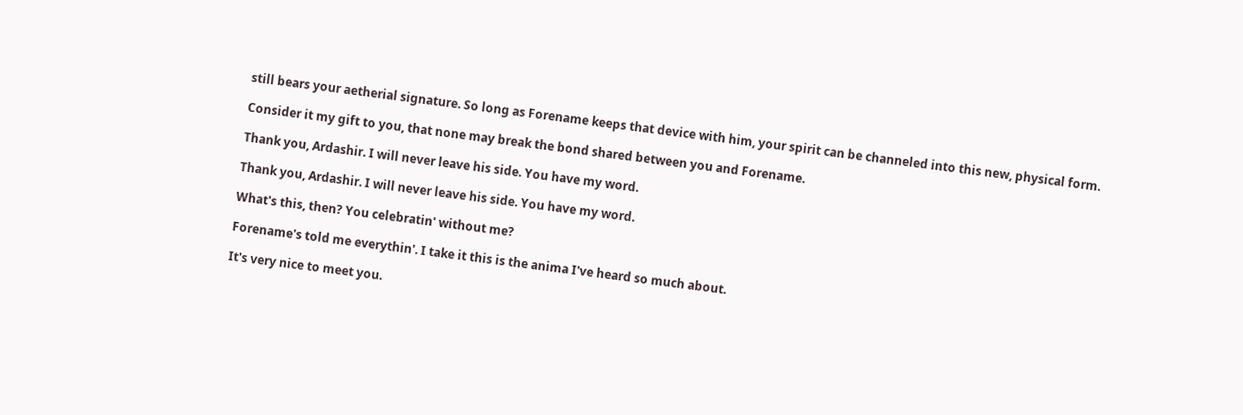still bears your aetherial signature. So long as Forename keeps that device with him, your spirit can be channeled into this new, physical form.

Consider it my gift to you, that none may break the bond shared between you and Forename.

Thank you, Ardashir. I will never leave his side. You have my word.

Thank you, Ardashir. I will never leave his side. You have my word.

What's this, then? You celebratin' without me?

Forename's told me everythin'. I take it this is the anima I've heard so much about.

It's very nice to meet you.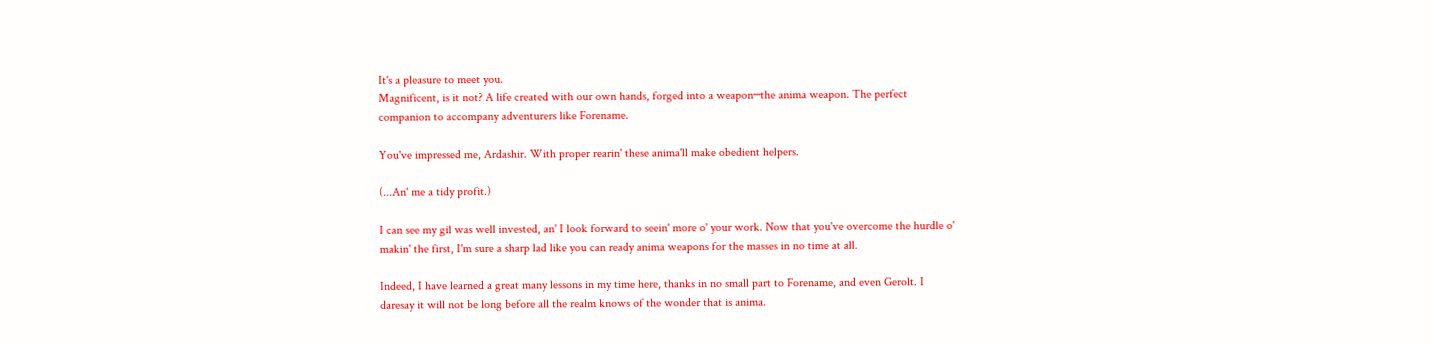It's a pleasure to meet you.
Magnificent, is it not? A life created with our own hands, forged into a weapon─the anima weapon. The perfect companion to accompany adventurers like Forename.

You've impressed me, Ardashir. With proper rearin' these anima'll make obedient helpers.

(...An' me a tidy profit.)

I can see my gil was well invested, an' I look forward to seein' more o' your work. Now that you've overcome the hurdle o' makin' the first, I'm sure a sharp lad like you can ready anima weapons for the masses in no time at all.

Indeed, I have learned a great many lessons in my time here, thanks in no small part to Forename, and even Gerolt. I daresay it will not be long before all the realm knows of the wonder that is anima.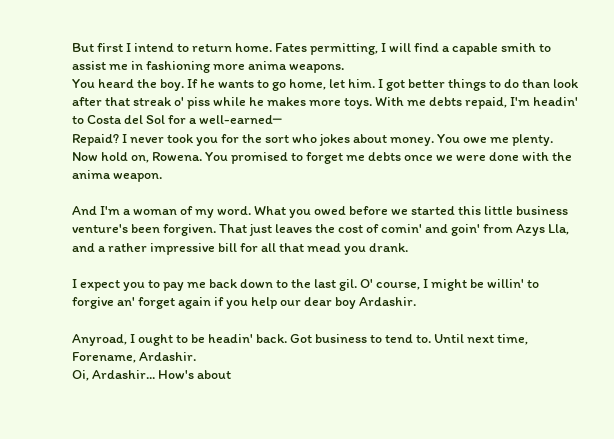But first I intend to return home. Fates permitting, I will find a capable smith to assist me in fashioning more anima weapons.
You heard the boy. If he wants to go home, let him. I got better things to do than look after that streak o' piss while he makes more toys. With me debts repaid, I'm headin' to Costa del Sol for a well-earned─
Repaid? I never took you for the sort who jokes about money. You owe me plenty.
Now hold on, Rowena. You promised to forget me debts once we were done with the anima weapon.

And I'm a woman of my word. What you owed before we started this little business venture's been forgiven. That just leaves the cost of comin' and goin' from Azys Lla, and a rather impressive bill for all that mead you drank.

I expect you to pay me back down to the last gil. O' course, I might be willin' to forgive an' forget again if you help our dear boy Ardashir.

Anyroad, I ought to be headin' back. Got business to tend to. Until next time, Forename, Ardashir.
Oi, Ardashir... How's about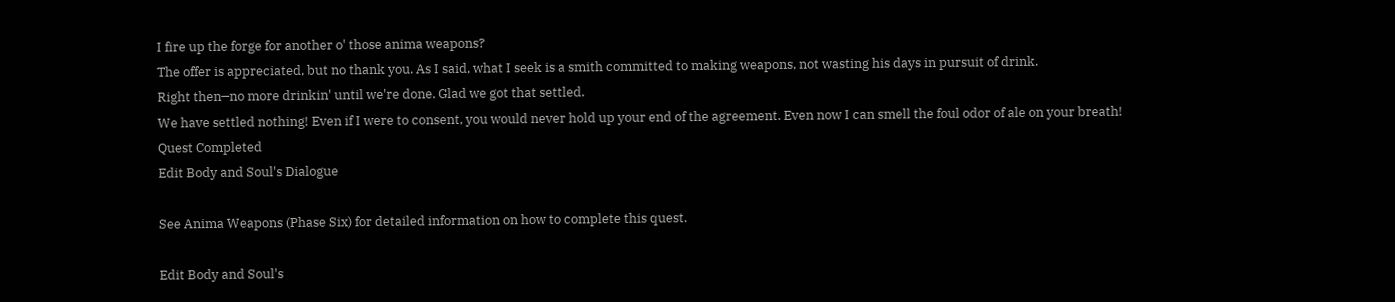I fire up the forge for another o' those anima weapons?
The offer is appreciated, but no thank you. As I said, what I seek is a smith committed to making weapons, not wasting his days in pursuit of drink.
Right then─no more drinkin' until we're done. Glad we got that settled.
We have settled nothing! Even if I were to consent, you would never hold up your end of the agreement. Even now I can smell the foul odor of ale on your breath!
Quest Completed
Edit Body and Soul's Dialogue

See Anima Weapons (Phase Six) for detailed information on how to complete this quest.

Edit Body and Soul's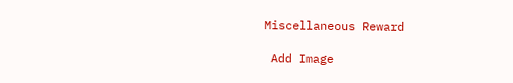Miscellaneous Reward

 Add Image